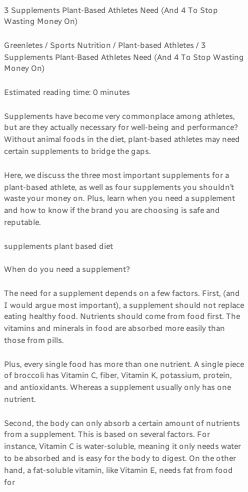3 Supplements Plant-Based Athletes Need (And 4 To Stop Wasting Money On)

Greenletes / Sports Nutrition / Plant-based Athletes / 3 Supplements Plant-Based Athletes Need (And 4 To Stop Wasting Money On)

Estimated reading time: 0 minutes

Supplements have become very commonplace among athletes, but are they actually necessary for well-being and performance? Without animal foods in the diet, plant-based athletes may need certain supplements to bridge the gaps.

Here, we discuss the three most important supplements for a plant-based athlete, as well as four supplements you shouldn’t waste your money on. Plus, learn when you need a supplement and how to know if the brand you are choosing is safe and reputable.

supplements plant based diet

When do you need a supplement?

The need for a supplement depends on a few factors. First, (and I would argue most important), a supplement should not replace eating healthy food. Nutrients should come from food first. The vitamins and minerals in food are absorbed more easily than those from pills.

Plus, every single food has more than one nutrient. A single piece of broccoli has Vitamin C, fiber, Vitamin K, potassium, protein, and antioxidants. Whereas a supplement usually only has one nutrient.

Second, the body can only absorb a certain amount of nutrients from a supplement. This is based on several factors. For instance, Vitamin C is water-soluble, meaning it only needs water to be absorbed and is easy for the body to digest. On the other hand, a fat-soluble vitamin, like Vitamin E, needs fat from food for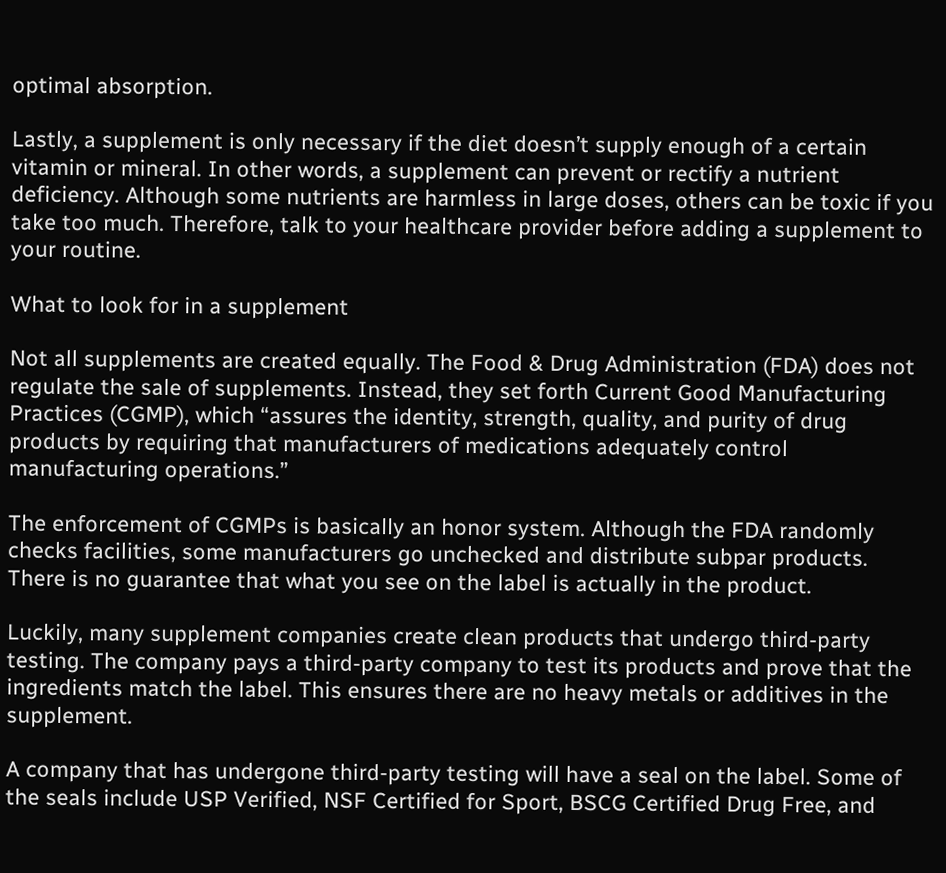optimal absorption.

Lastly, a supplement is only necessary if the diet doesn’t supply enough of a certain vitamin or mineral. In other words, a supplement can prevent or rectify a nutrient deficiency. Although some nutrients are harmless in large doses, others can be toxic if you take too much. Therefore, talk to your healthcare provider before adding a supplement to your routine.

What to look for in a supplement

Not all supplements are created equally. The Food & Drug Administration (FDA) does not regulate the sale of supplements. Instead, they set forth Current Good Manufacturing Practices (CGMP), which “assures the identity, strength, quality, and purity of drug products by requiring that manufacturers of medications adequately control manufacturing operations.”

The enforcement of CGMPs is basically an honor system. Although the FDA randomly checks facilities, some manufacturers go unchecked and distribute subpar products. There is no guarantee that what you see on the label is actually in the product.

Luckily, many supplement companies create clean products that undergo third-party testing. The company pays a third-party company to test its products and prove that the ingredients match the label. This ensures there are no heavy metals or additives in the supplement.

A company that has undergone third-party testing will have a seal on the label. Some of the seals include USP Verified, NSF Certified for Sport, BSCG Certified Drug Free, and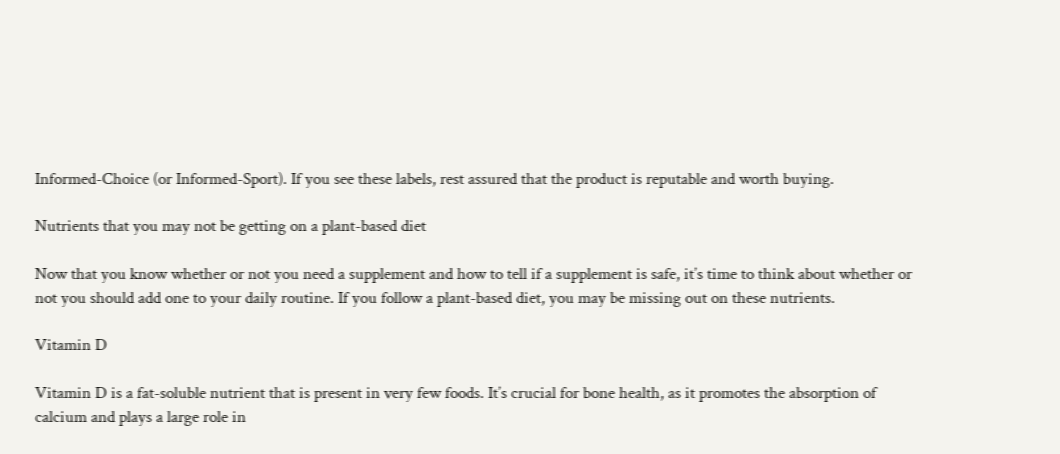Informed-Choice (or Informed-Sport). If you see these labels, rest assured that the product is reputable and worth buying.

Nutrients that you may not be getting on a plant-based diet

Now that you know whether or not you need a supplement and how to tell if a supplement is safe, it’s time to think about whether or not you should add one to your daily routine. If you follow a plant-based diet, you may be missing out on these nutrients.

Vitamin D

Vitamin D is a fat-soluble nutrient that is present in very few foods. It’s crucial for bone health, as it promotes the absorption of calcium and plays a large role in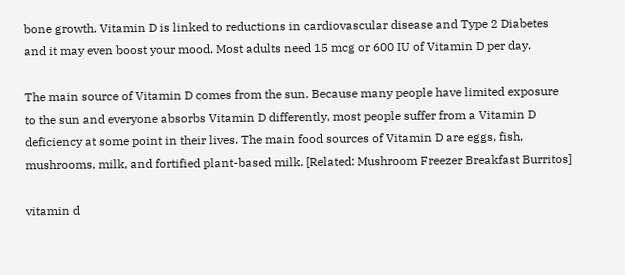bone growth. Vitamin D is linked to reductions in cardiovascular disease and Type 2 Diabetes and it may even boost your mood. Most adults need 15 mcg or 600 IU of Vitamin D per day.

The main source of Vitamin D comes from the sun. Because many people have limited exposure to the sun and everyone absorbs Vitamin D differently, most people suffer from a Vitamin D deficiency at some point in their lives. The main food sources of Vitamin D are eggs, fish, mushrooms, milk, and fortified plant-based milk. [Related: Mushroom Freezer Breakfast Burritos]

vitamin d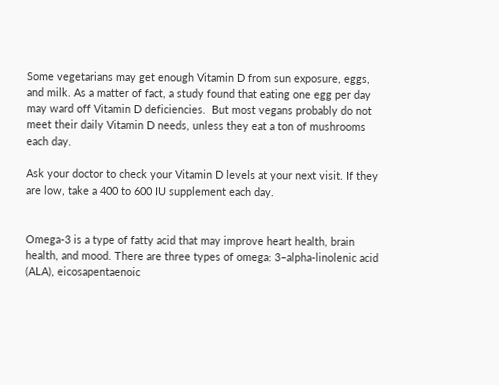Some vegetarians may get enough Vitamin D from sun exposure, eggs, and milk. As a matter of fact, a study found that eating one egg per day may ward off Vitamin D deficiencies.  But most vegans probably do not meet their daily Vitamin D needs, unless they eat a ton of mushrooms each day.

Ask your doctor to check your Vitamin D levels at your next visit. If they are low, take a 400 to 600 IU supplement each day.


Omega-3 is a type of fatty acid that may improve heart health, brain health, and mood. There are three types of omega: 3–alpha-linolenic acid (ALA), eicosapentaenoic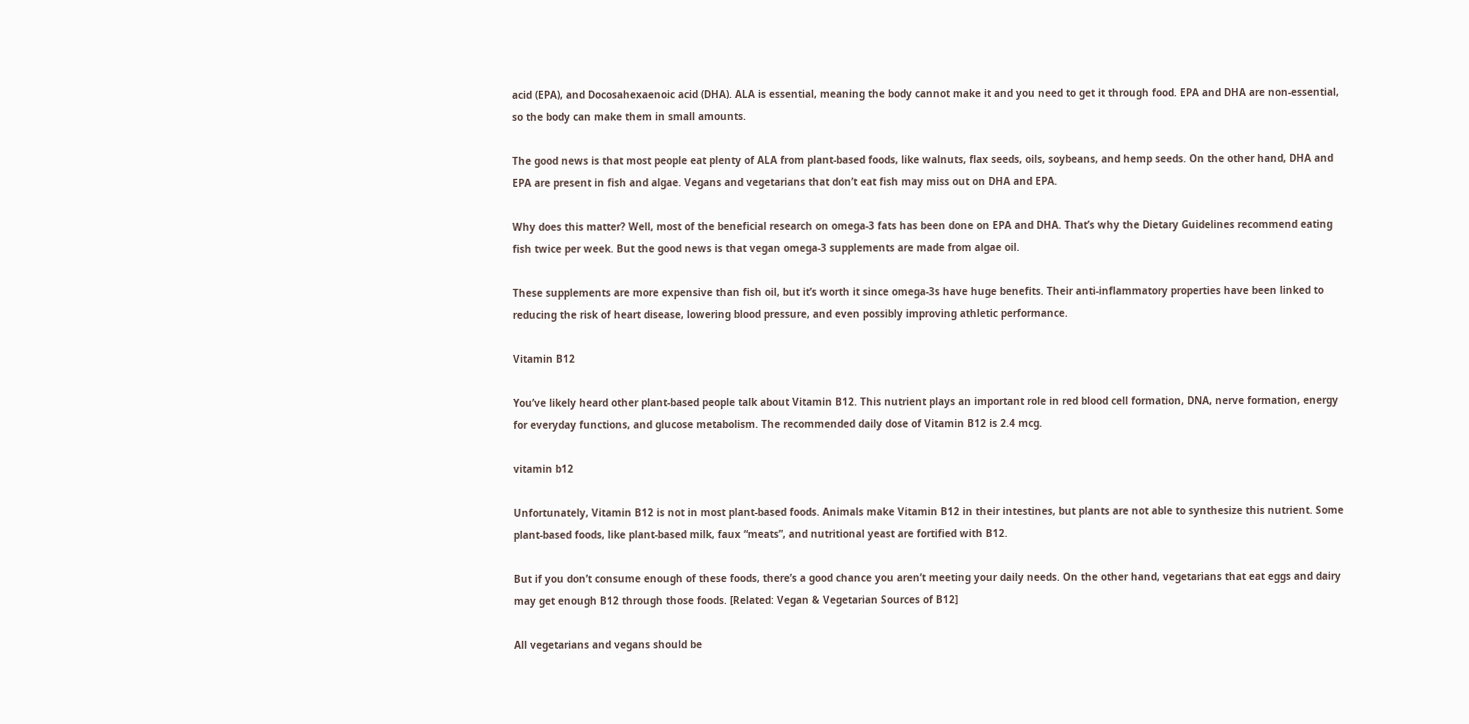acid (EPA), and Docosahexaenoic acid (DHA). ALA is essential, meaning the body cannot make it and you need to get it through food. EPA and DHA are non-essential, so the body can make them in small amounts.

The good news is that most people eat plenty of ALA from plant-based foods, like walnuts, flax seeds, oils, soybeans, and hemp seeds. On the other hand, DHA and EPA are present in fish and algae. Vegans and vegetarians that don’t eat fish may miss out on DHA and EPA.

Why does this matter? Well, most of the beneficial research on omega-3 fats has been done on EPA and DHA. That’s why the Dietary Guidelines recommend eating fish twice per week. But the good news is that vegan omega-3 supplements are made from algae oil.

These supplements are more expensive than fish oil, but it’s worth it since omega-3s have huge benefits. Their anti-inflammatory properties have been linked to reducing the risk of heart disease, lowering blood pressure, and even possibly improving athletic performance.

Vitamin B12

You’ve likely heard other plant-based people talk about Vitamin B12. This nutrient plays an important role in red blood cell formation, DNA, nerve formation, energy for everyday functions, and glucose metabolism. The recommended daily dose of Vitamin B12 is 2.4 mcg.

vitamin b12

Unfortunately, Vitamin B12 is not in most plant-based foods. Animals make Vitamin B12 in their intestines, but plants are not able to synthesize this nutrient. Some plant-based foods, like plant-based milk, faux “meats”, and nutritional yeast are fortified with B12.

But if you don’t consume enough of these foods, there’s a good chance you aren’t meeting your daily needs. On the other hand, vegetarians that eat eggs and dairy may get enough B12 through those foods. [Related: Vegan & Vegetarian Sources of B12]

All vegetarians and vegans should be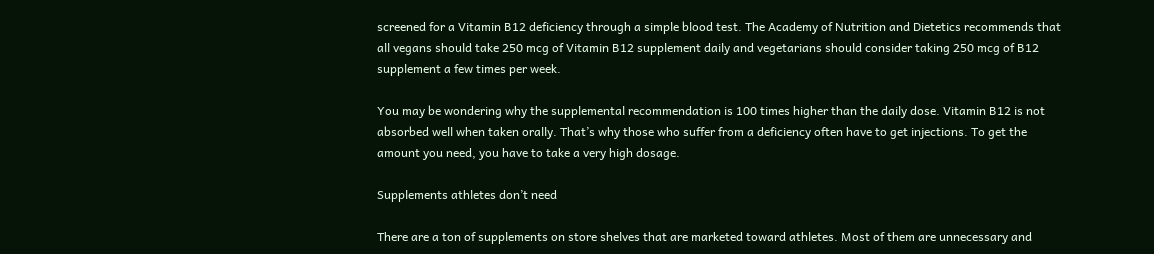screened for a Vitamin B12 deficiency through a simple blood test. The Academy of Nutrition and Dietetics recommends that all vegans should take 250 mcg of Vitamin B12 supplement daily and vegetarians should consider taking 250 mcg of B12 supplement a few times per week.

You may be wondering why the supplemental recommendation is 100 times higher than the daily dose. Vitamin B12 is not absorbed well when taken orally. That’s why those who suffer from a deficiency often have to get injections. To get the amount you need, you have to take a very high dosage.

Supplements athletes don’t need

There are a ton of supplements on store shelves that are marketed toward athletes. Most of them are unnecessary and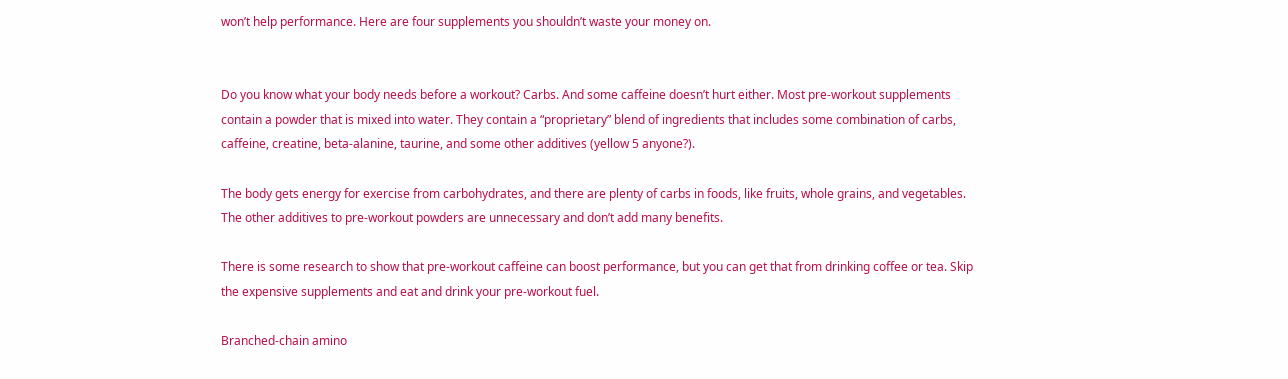won’t help performance. Here are four supplements you shouldn’t waste your money on.


Do you know what your body needs before a workout? Carbs. And some caffeine doesn’t hurt either. Most pre-workout supplements contain a powder that is mixed into water. They contain a “proprietary” blend of ingredients that includes some combination of carbs, caffeine, creatine, beta-alanine, taurine, and some other additives (yellow 5 anyone?).

The body gets energy for exercise from carbohydrates, and there are plenty of carbs in foods, like fruits, whole grains, and vegetables. The other additives to pre-workout powders are unnecessary and don’t add many benefits.

There is some research to show that pre-workout caffeine can boost performance, but you can get that from drinking coffee or tea. Skip the expensive supplements and eat and drink your pre-workout fuel.

Branched-chain amino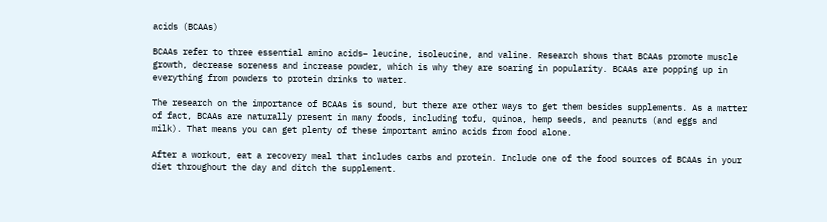acids (BCAAs)

BCAAs refer to three essential amino acids– leucine, isoleucine, and valine. Research shows that BCAAs promote muscle growth, decrease soreness and increase powder, which is why they are soaring in popularity. BCAAs are popping up in everything from powders to protein drinks to water.

The research on the importance of BCAAs is sound, but there are other ways to get them besides supplements. As a matter of fact, BCAAs are naturally present in many foods, including tofu, quinoa, hemp seeds, and peanuts (and eggs and milk). That means you can get plenty of these important amino acids from food alone.

After a workout, eat a recovery meal that includes carbs and protein. Include one of the food sources of BCAAs in your diet throughout the day and ditch the supplement.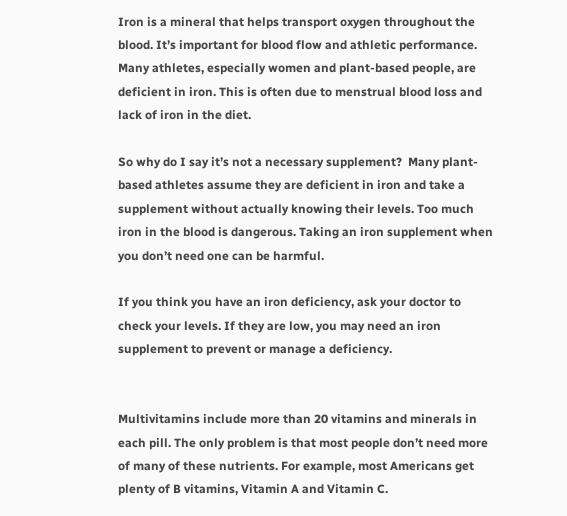Iron is a mineral that helps transport oxygen throughout the blood. It’s important for blood flow and athletic performance. Many athletes, especially women and plant-based people, are deficient in iron. This is often due to menstrual blood loss and lack of iron in the diet.

So why do I say it’s not a necessary supplement?  Many plant-based athletes assume they are deficient in iron and take a supplement without actually knowing their levels. Too much iron in the blood is dangerous. Taking an iron supplement when you don’t need one can be harmful.

If you think you have an iron deficiency, ask your doctor to check your levels. If they are low, you may need an iron supplement to prevent or manage a deficiency.


Multivitamins include more than 20 vitamins and minerals in each pill. The only problem is that most people don’t need more of many of these nutrients. For example, most Americans get plenty of B vitamins, Vitamin A and Vitamin C.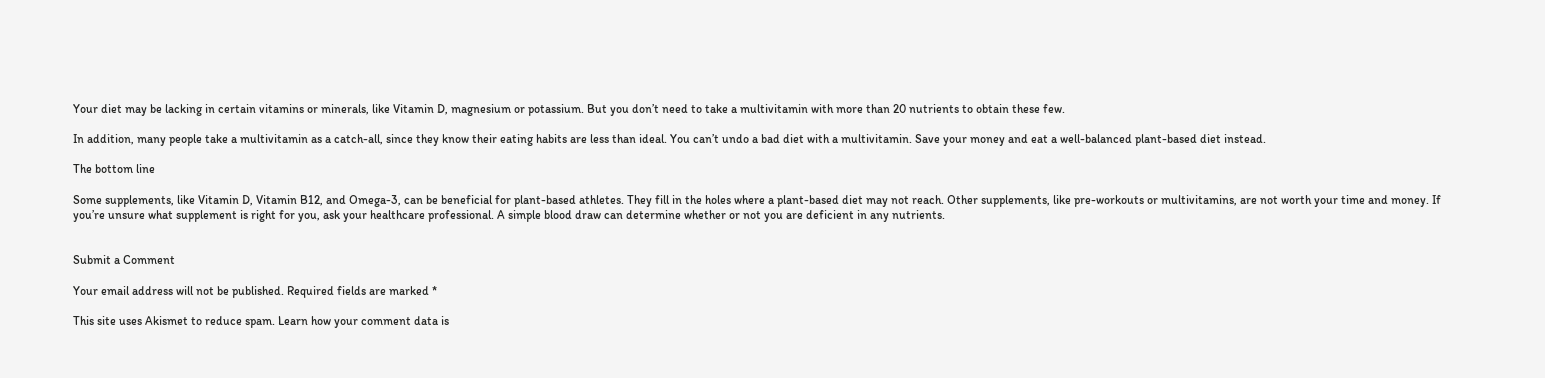Your diet may be lacking in certain vitamins or minerals, like Vitamin D, magnesium or potassium. But you don’t need to take a multivitamin with more than 20 nutrients to obtain these few.

In addition, many people take a multivitamin as a catch-all, since they know their eating habits are less than ideal. You can’t undo a bad diet with a multivitamin. Save your money and eat a well-balanced plant-based diet instead.

The bottom line

Some supplements, like Vitamin D, Vitamin B12, and Omega-3, can be beneficial for plant-based athletes. They fill in the holes where a plant-based diet may not reach. Other supplements, like pre-workouts or multivitamins, are not worth your time and money. If you’re unsure what supplement is right for you, ask your healthcare professional. A simple blood draw can determine whether or not you are deficient in any nutrients.


Submit a Comment

Your email address will not be published. Required fields are marked *

This site uses Akismet to reduce spam. Learn how your comment data is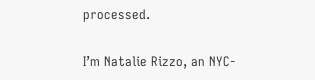processed.

I’m Natalie Rizzo, an NYC-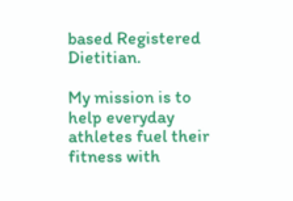based Registered Dietitian.

My mission is to help everyday athletes fuel their fitness with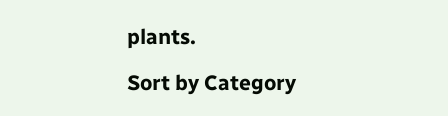plants.

Sort by Category